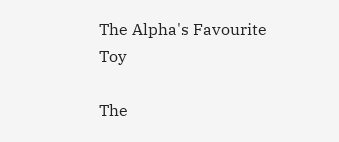The Alpha's Favourite Toy

The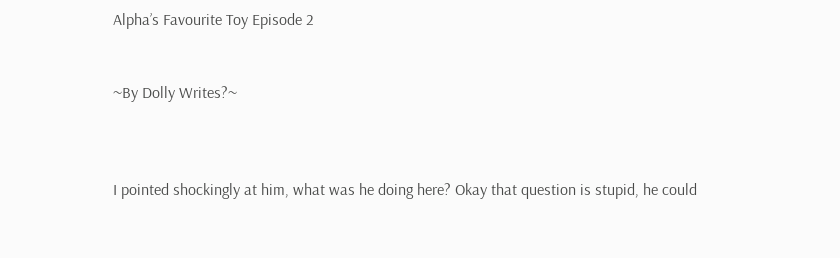Alpha’s Favourite Toy Episode 2


~By Dolly Writes?~



I pointed shockingly at him, what was he doing here? Okay that question is stupid, he could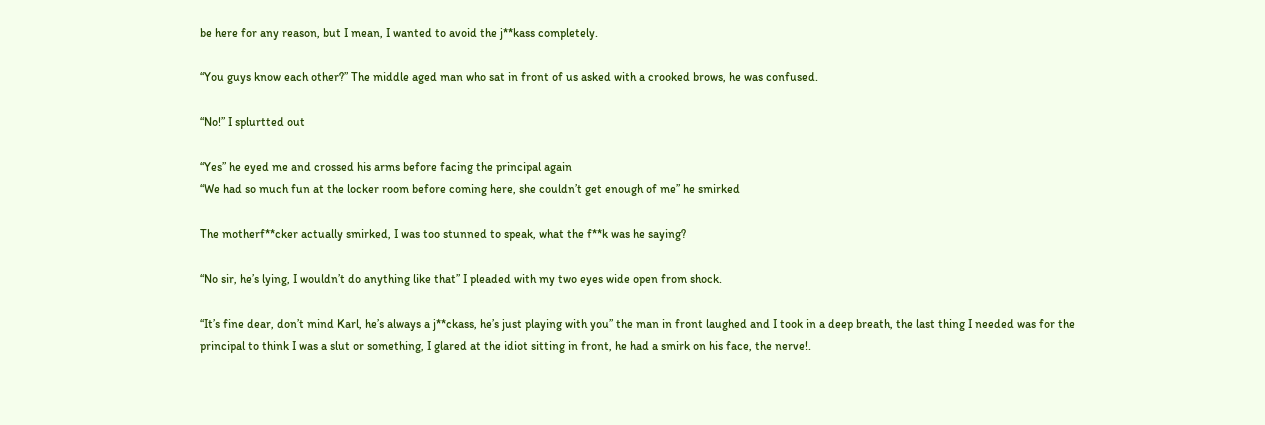be here for any reason, but I mean, I wanted to avoid the j**kass completely.

“You guys know each other?” The middle aged man who sat in front of us asked with a crooked brows, he was confused.

“No!” I splurtted out

“Yes” he eyed me and crossed his arms before facing the principal again
“We had so much fun at the locker room before coming here, she couldn’t get enough of me” he smirked

The motherf**cker actually smirked, I was too stunned to speak, what the f**k was he saying?

“No sir, he’s lying, I wouldn’t do anything like that” I pleaded with my two eyes wide open from shock.

“It’s fine dear, don’t mind Karl, he’s always a j**ckass, he’s just playing with you” the man in front laughed and I took in a deep breath, the last thing I needed was for the principal to think I was a slut or something, I glared at the idiot sitting in front, he had a smirk on his face, the nerve!.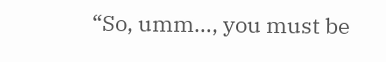“So, umm…, you must be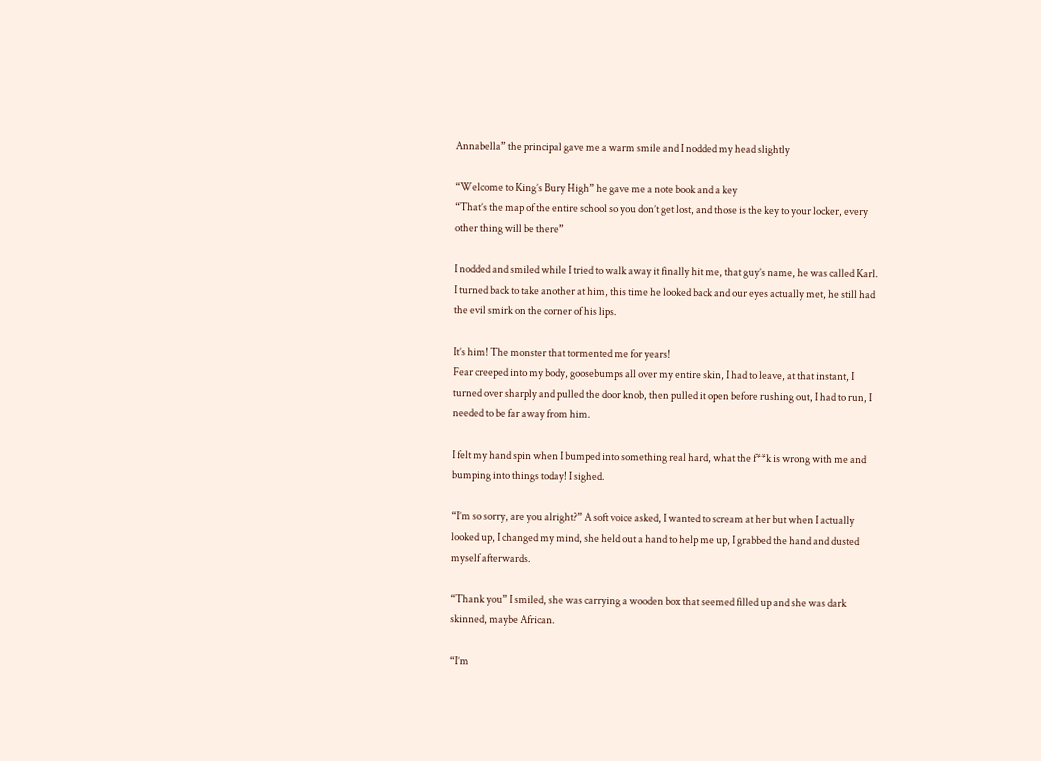Annabella” the principal gave me a warm smile and I nodded my head slightly

“Welcome to King’s Bury High” he gave me a note book and a key
“That’s the map of the entire school so you don’t get lost, and those is the key to your locker, every other thing will be there”

I nodded and smiled while I tried to walk away it finally hit me, that guy’s name, he was called Karl. I turned back to take another at him, this time he looked back and our eyes actually met, he still had the evil smirk on the corner of his lips.

It’s him! The monster that tormented me for years!
Fear creeped into my body, goosebumps all over my entire skin, I had to leave, at that instant, I turned over sharply and pulled the door knob, then pulled it open before rushing out, I had to run, I needed to be far away from him.

I felt my hand spin when I bumped into something real hard, what the f**k is wrong with me and bumping into things today! I sighed.

“I’m so sorry, are you alright?” A soft voice asked, I wanted to scream at her but when I actually looked up, I changed my mind, she held out a hand to help me up, I grabbed the hand and dusted myself afterwards.

“Thank you” I smiled, she was carrying a wooden box that seemed filled up and she was dark skinned, maybe African.

“I’m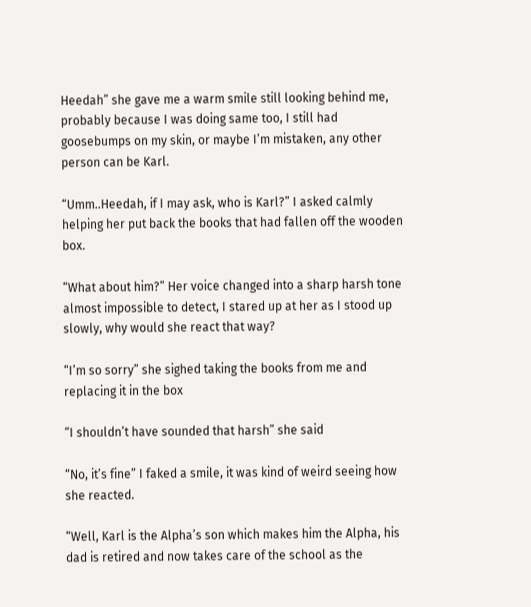Heedah” she gave me a warm smile still looking behind me, probably because I was doing same too, I still had goosebumps on my skin, or maybe I’m mistaken, any other person can be Karl.

“Umm..Heedah, if I may ask, who is Karl?” I asked calmly helping her put back the books that had fallen off the wooden box.

“What about him?” Her voice changed into a sharp harsh tone almost impossible to detect, I stared up at her as I stood up slowly, why would she react that way?

“I’m so sorry” she sighed taking the books from me and replacing it in the box

“I shouldn’t have sounded that harsh” she said

“No, it’s fine” I faked a smile, it was kind of weird seeing how she reacted.

“Well, Karl is the Alpha’s son which makes him the Alpha, his dad is retired and now takes care of the school as the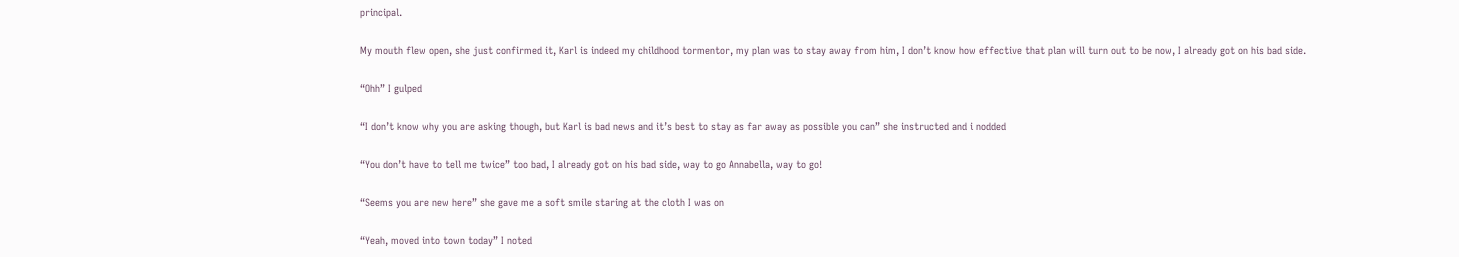principal.

My mouth flew open, she just confirmed it, Karl is indeed my childhood tormentor, my plan was to stay away from him, I don’t know how effective that plan will turn out to be now, I already got on his bad side.

“Ohh” I gulped

“I don’t know why you are asking though, but Karl is bad news and it’s best to stay as far away as possible you can” she instructed and i nodded

“You don’t have to tell me twice” too bad, I already got on his bad side, way to go Annabella, way to go!

“Seems you are new here” she gave me a soft smile staring at the cloth I was on

“Yeah, moved into town today” I noted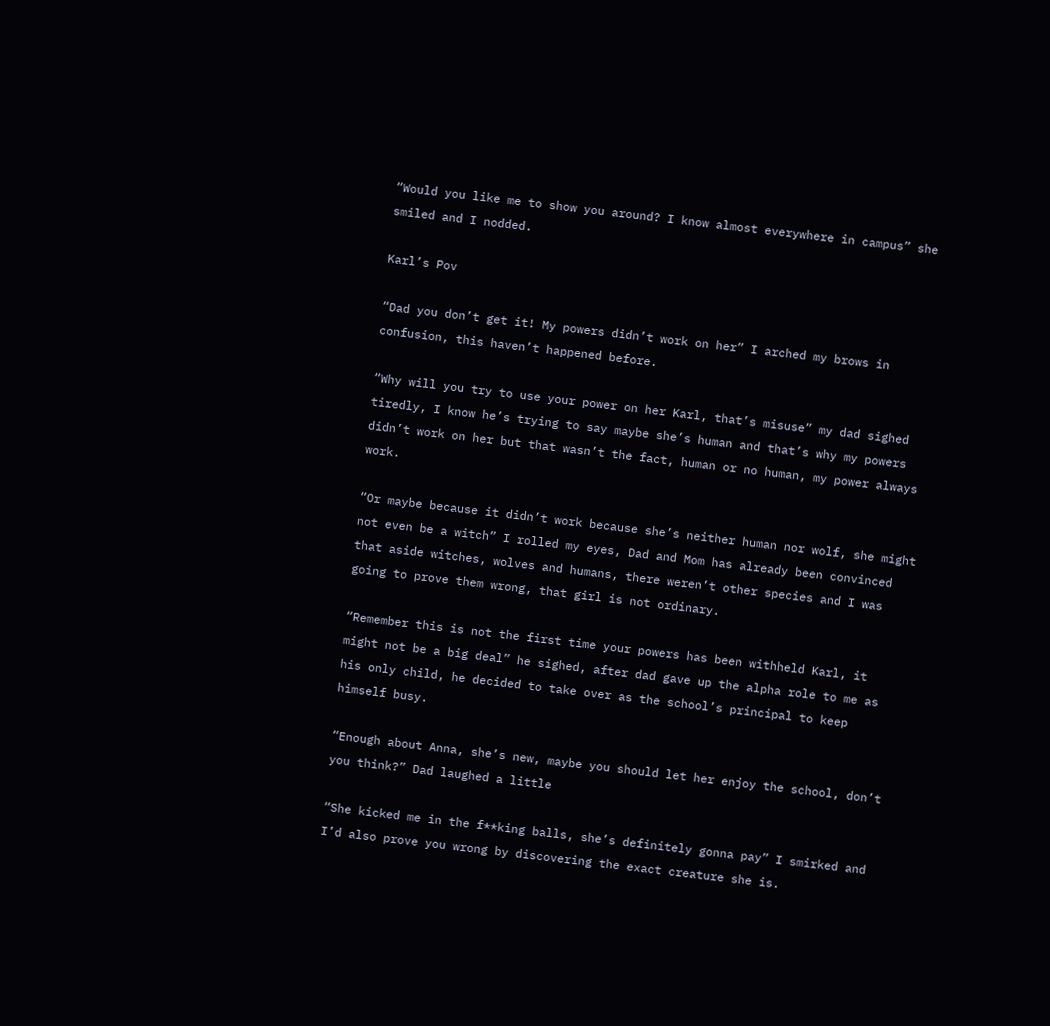“Would you like me to show you around? I know almost everywhere in campus” she smiled and I nodded.

Karl’s Pov

“Dad you don’t get it! My powers didn’t work on her” I arched my brows in confusion, this haven’t happened before.

“Why will you try to use your power on her Karl, that’s misuse” my dad sighed tiredly, I know he’s trying to say maybe she’s human and that’s why my powers didn’t work on her but that wasn’t the fact, human or no human, my power always work.

“Or maybe because it didn’t work because she’s neither human nor wolf, she might not even be a witch” I rolled my eyes, Dad and Mom has already been convinced that aside witches, wolves and humans, there weren’t other species and I was going to prove them wrong, that girl is not ordinary.

“Remember this is not the first time your powers has been withheld Karl, it might not be a big deal” he sighed, after dad gave up the alpha role to me as his only child, he decided to take over as the school’s principal to keep himself busy.

“Enough about Anna, she’s new, maybe you should let her enjoy the school, don’t you think?” Dad laughed a little

“She kicked me in the f**king balls, she’s definitely gonna pay” I smirked and I’d also prove you wrong by discovering the exact creature she is.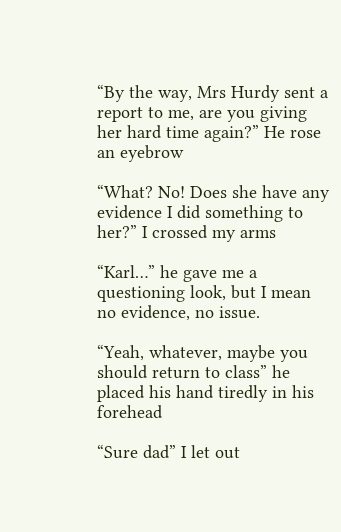“By the way, Mrs Hurdy sent a report to me, are you giving her hard time again?” He rose an eyebrow

“What? No! Does she have any evidence I did something to her?” I crossed my arms

“Karl…” he gave me a questioning look, but I mean no evidence, no issue.

“Yeah, whatever, maybe you should return to class” he placed his hand tiredly in his forehead

“Sure dad” I let out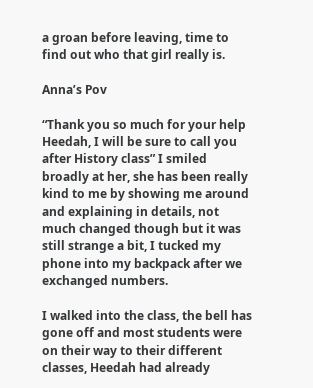a groan before leaving, time to find out who that girl really is.

Anna’s Pov

“Thank you so much for your help Heedah, I will be sure to call you after History class” I smiled broadly at her, she has been really kind to me by showing me around and explaining in details, not much changed though but it was still strange a bit, I tucked my phone into my backpack after we exchanged numbers.

I walked into the class, the bell has gone off and most students were on their way to their different classes, Heedah had already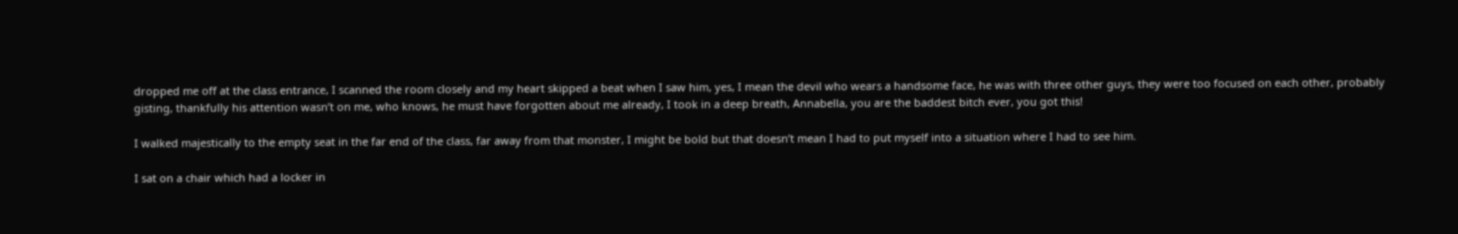dropped me off at the class entrance, I scanned the room closely and my heart skipped a beat when I saw him, yes, I mean the devil who wears a handsome face, he was with three other guys, they were too focused on each other, probably gisting, thankfully his attention wasn’t on me, who knows, he must have forgotten about me already, I took in a deep breath, Annabella, you are the baddest bitch ever, you got this!

I walked majestically to the empty seat in the far end of the class, far away from that monster, I might be bold but that doesn’t mean I had to put myself into a situation where I had to see him.

I sat on a chair which had a locker in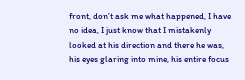front, don’t ask me what happened, I have no idea, I just know that I mistakenly looked at his direction and there he was, his eyes glaring into mine, his entire focus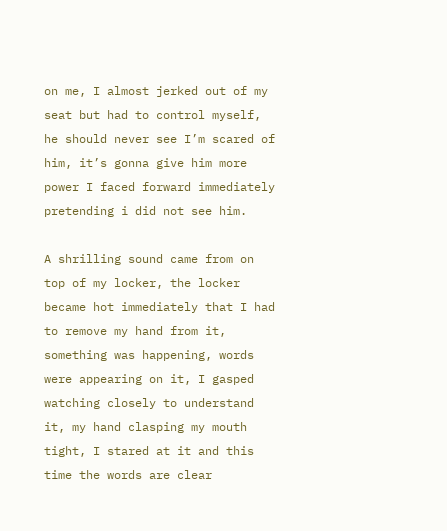on me, I almost jerked out of my seat but had to control myself, he should never see I’m scared of him, it’s gonna give him more power I faced forward immediately pretending i did not see him.

A shrilling sound came from on top of my locker, the locker became hot immediately that I had to remove my hand from it, something was happening, words were appearing on it, I gasped watching closely to understand it, my hand clasping my mouth tight, I stared at it and this time the words are clear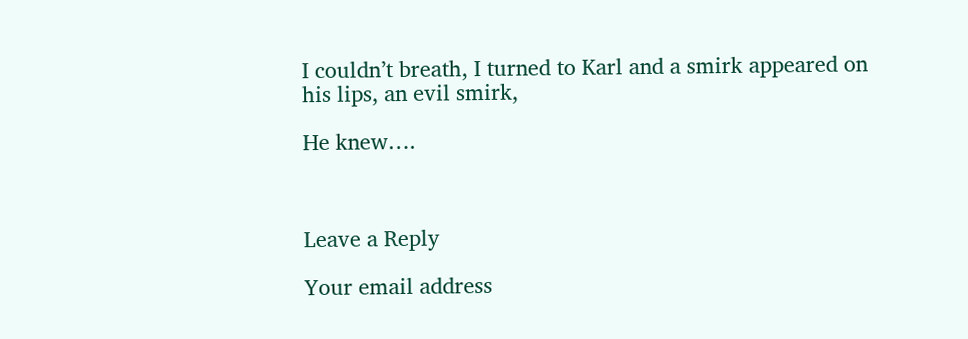I couldn’t breath, I turned to Karl and a smirk appeared on his lips, an evil smirk,

He knew….



Leave a Reply

Your email address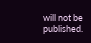will not be published.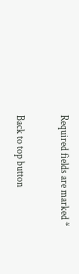Required fields are marked *

Back to top button